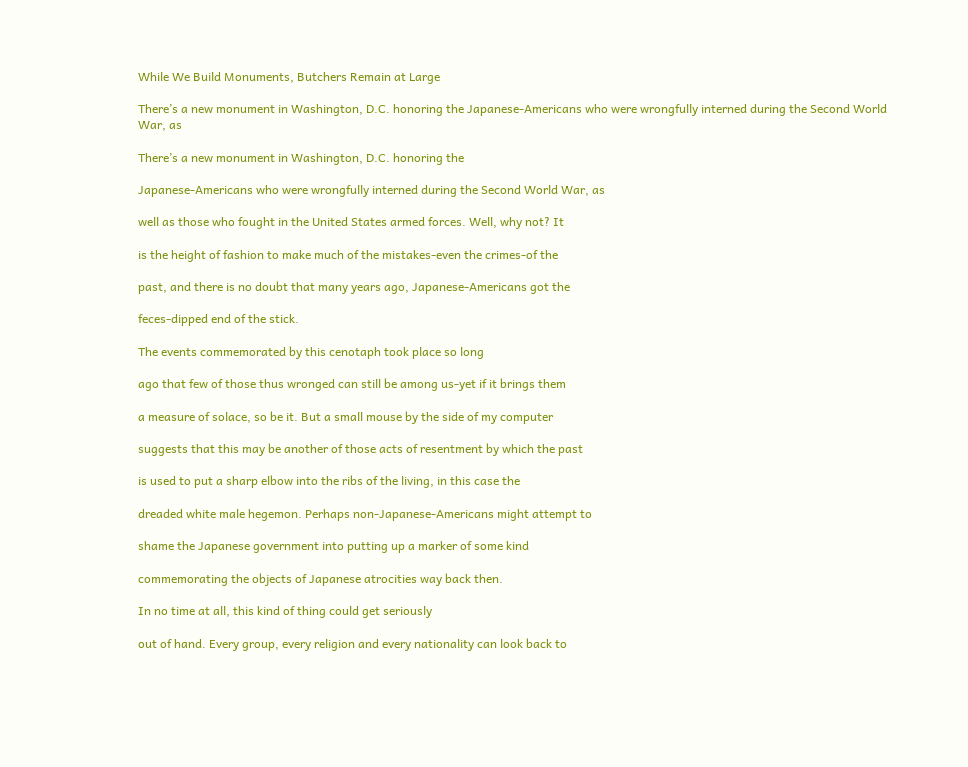While We Build Monuments, Butchers Remain at Large

There’s a new monument in Washington, D.C. honoring the Japanese-Americans who were wrongfully interned during the Second World War, as

There’s a new monument in Washington, D.C. honoring the

Japanese-Americans who were wrongfully interned during the Second World War, as

well as those who fought in the United States armed forces. Well, why not? It

is the height of fashion to make much of the mistakes-even the crimes-of the

past, and there is no doubt that many years ago, Japanese-Americans got the

feces-dipped end of the stick.

The events commemorated by this cenotaph took place so long

ago that few of those thus wronged can still be among us-yet if it brings them

a measure of solace, so be it. But a small mouse by the side of my computer

suggests that this may be another of those acts of resentment by which the past

is used to put a sharp elbow into the ribs of the living, in this case the

dreaded white male hegemon. Perhaps non-Japanese-Americans might attempt to

shame the Japanese government into putting up a marker of some kind

commemorating the objects of Japanese atrocities way back then.

In no time at all, this kind of thing could get seriously

out of hand. Every group, every religion and every nationality can look back to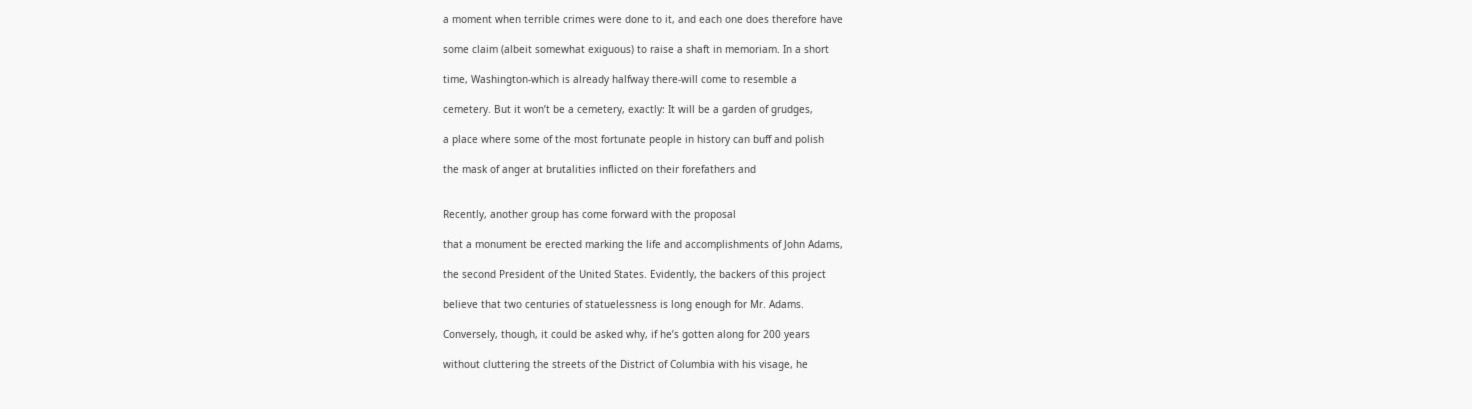a moment when terrible crimes were done to it, and each one does therefore have

some claim (albeit somewhat exiguous) to raise a shaft in memoriam. In a short

time, Washington-which is already halfway there-will come to resemble a

cemetery. But it won’t be a cemetery, exactly: It will be a garden of grudges,

a place where some of the most fortunate people in history can buff and polish

the mask of anger at brutalities inflicted on their forefathers and


Recently, another group has come forward with the proposal

that a monument be erected marking the life and accomplishments of John Adams,

the second President of the United States. Evidently, the backers of this project

believe that two centuries of statuelessness is long enough for Mr. Adams.

Conversely, though, it could be asked why, if he’s gotten along for 200 years

without cluttering the streets of the District of Columbia with his visage, he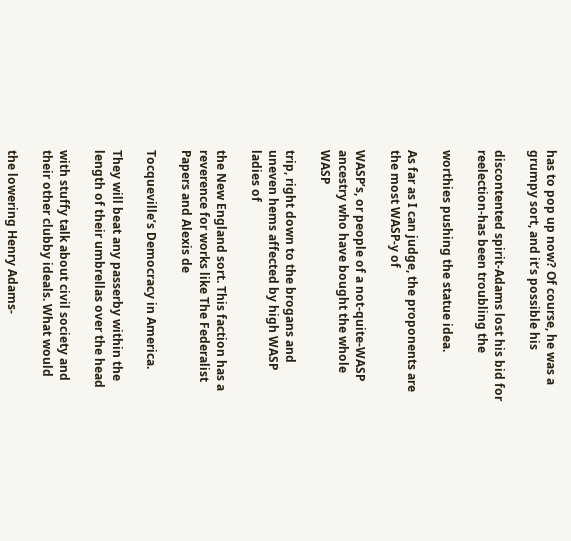has to pop up now? Of course, he was a grumpy sort, and it’s possible his

discontented spirit-Adams lost his bid for reelection-has been troubling the

worthies pushing the statue idea.

As far as I can judge, the proponents are the most WASP-y of

WASP’s, or people of a not-quite-WASP ancestry who have bought the whole WASP

trip, right down to the brogans and uneven hems affected by high WASP ladies of

the New England sort. This faction has a reverence for works like The Federalist Papers and Alexis de

Tocqueville’s Democracy in America.

They will beat any passerby within the length of their umbrellas over the head

with stuffy talk about civil society and their other clubby ideals. What would

the lowering Henry Adams-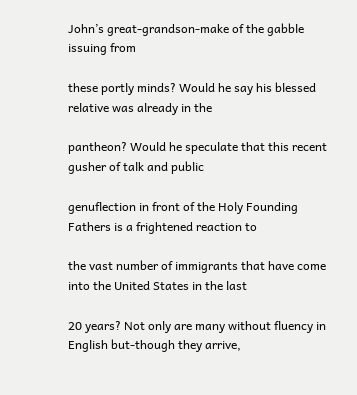John’s great-grandson-make of the gabble issuing from

these portly minds? Would he say his blessed relative was already in the

pantheon? Would he speculate that this recent gusher of talk and public

genuflection in front of the Holy Founding Fathers is a frightened reaction to

the vast number of immigrants that have come into the United States in the last

20 years? Not only are many without fluency in English but-though they arrive,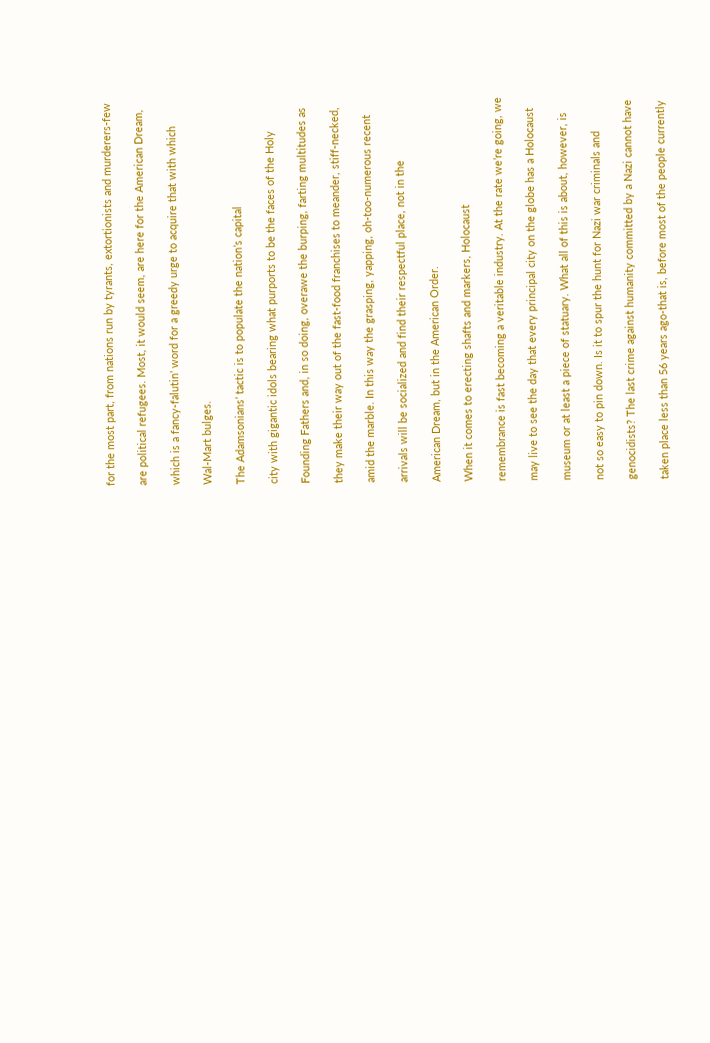for the most part, from nations run by tyrants, extortionists and murderers-few

are political refugees. Most, it would seem, are here for the American Dream,

which is a fancy-falutin’ word for a greedy urge to acquire that with which

Wal-Mart bulges.

The Adamsonians’ tactic is to populate the nation’s capital

city with gigantic idols bearing what purports to be the faces of the Holy

Founding Fathers and, in so doing, overawe the burping, farting multitudes as

they make their way out of the fast-food franchises to meander, stiff-necked,

amid the marble. In this way the grasping, yapping, oh-too-numerous recent

arrivals will be socialized and find their respectful place, not in the

American Dream, but in the American Order.

When it comes to erecting shafts and markers, Holocaust

remembrance is fast becoming a veritable industry. At the rate we’re going, we

may live to see the day that every principal city on the globe has a Holocaust

museum or at least a piece of statuary. What all of this is about, however, is

not so easy to pin down. Is it to spur the hunt for Nazi war criminals and

genocidists? The last crime against humanity committed by a Nazi cannot have

taken place less than 56 years ago-that is, before most of the people currently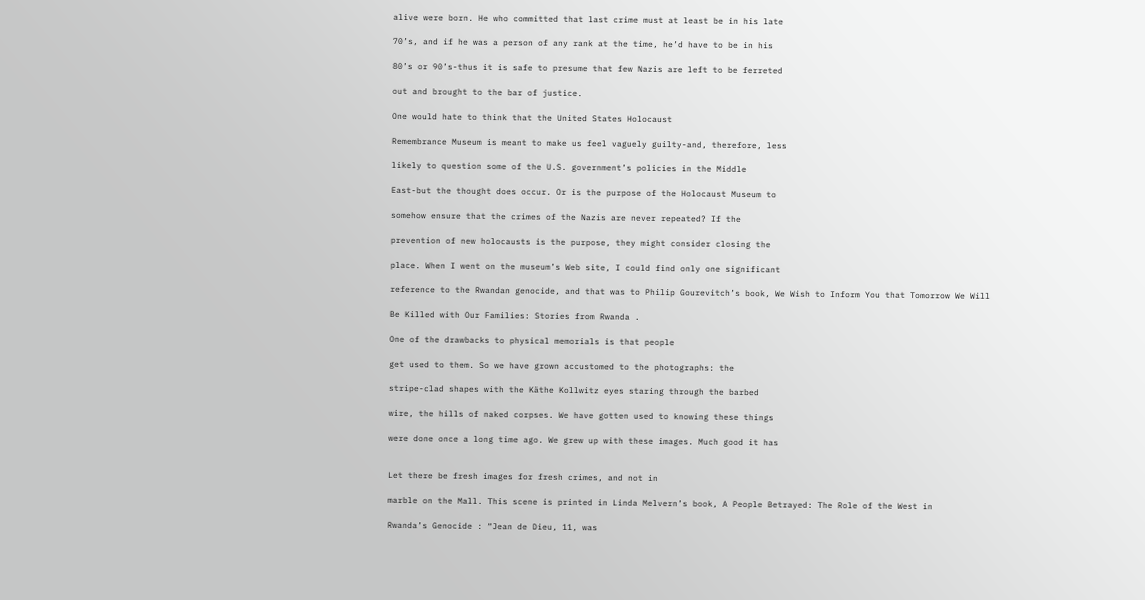alive were born. He who committed that last crime must at least be in his late

70’s, and if he was a person of any rank at the time, he’d have to be in his

80’s or 90’s-thus it is safe to presume that few Nazis are left to be ferreted

out and brought to the bar of justice.

One would hate to think that the United States Holocaust

Remembrance Museum is meant to make us feel vaguely guilty-and, therefore, less

likely to question some of the U.S. government’s policies in the Middle

East-but the thought does occur. Or is the purpose of the Holocaust Museum to

somehow ensure that the crimes of the Nazis are never repeated? If the

prevention of new holocausts is the purpose, they might consider closing the

place. When I went on the museum’s Web site, I could find only one significant

reference to the Rwandan genocide, and that was to Philip Gourevitch’s book, We Wish to Inform You that Tomorrow We Will

Be Killed with Our Families: Stories from Rwanda .

One of the drawbacks to physical memorials is that people

get used to them. So we have grown accustomed to the photographs: the

stripe-clad shapes with the Käthe Kollwitz eyes staring through the barbed

wire, the hills of naked corpses. We have gotten used to knowing these things

were done once a long time ago. We grew up with these images. Much good it has


Let there be fresh images for fresh crimes, and not in

marble on the Mall. This scene is printed in Linda Melvern’s book, A People Betrayed: The Role of the West in

Rwanda’s Genocide : “Jean de Dieu, 11, was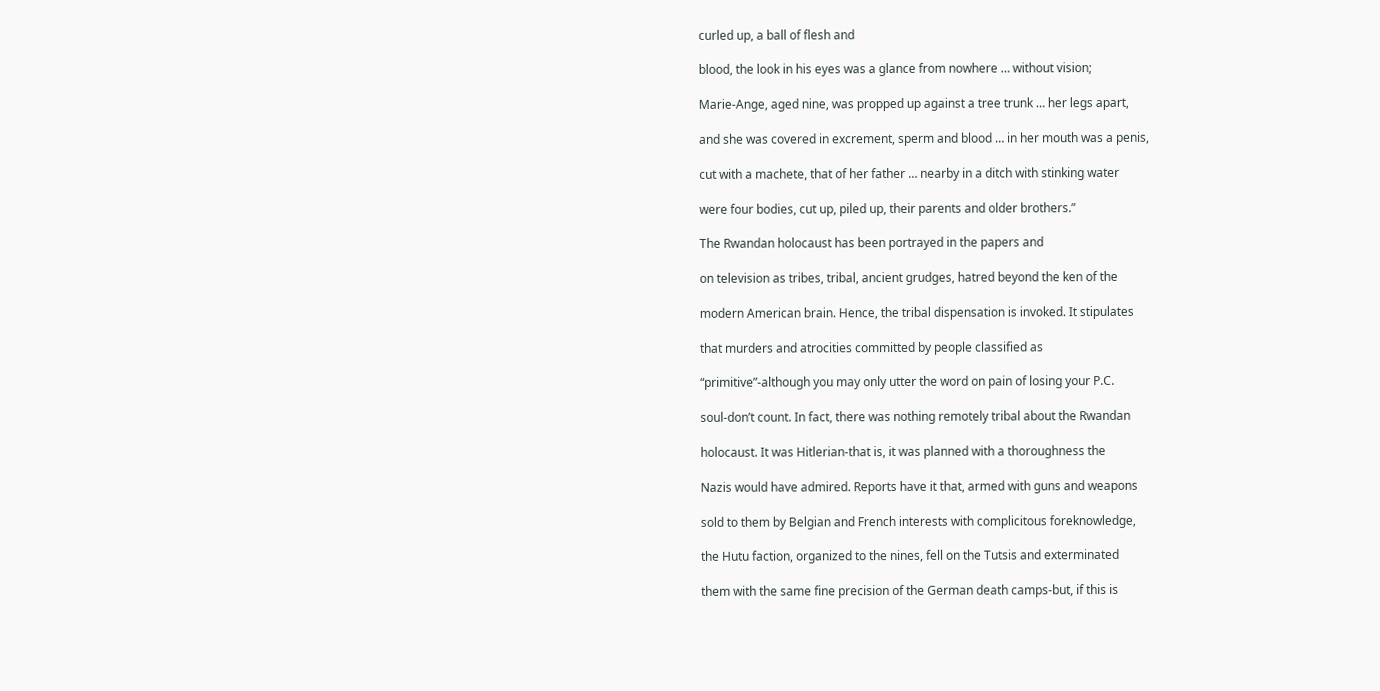curled up, a ball of flesh and

blood, the look in his eyes was a glance from nowhere … without vision;

Marie-Ange, aged nine, was propped up against a tree trunk … her legs apart,

and she was covered in excrement, sperm and blood … in her mouth was a penis,

cut with a machete, that of her father … nearby in a ditch with stinking water

were four bodies, cut up, piled up, their parents and older brothers.”

The Rwandan holocaust has been portrayed in the papers and

on television as tribes, tribal, ancient grudges, hatred beyond the ken of the

modern American brain. Hence, the tribal dispensation is invoked. It stipulates

that murders and atrocities committed by people classified as

“primitive”-although you may only utter the word on pain of losing your P.C.

soul-don’t count. In fact, there was nothing remotely tribal about the Rwandan

holocaust. It was Hitlerian-that is, it was planned with a thoroughness the

Nazis would have admired. Reports have it that, armed with guns and weapons

sold to them by Belgian and French interests with complicitous foreknowledge,

the Hutu faction, organized to the nines, fell on the Tutsis and exterminated

them with the same fine precision of the German death camps-but, if this is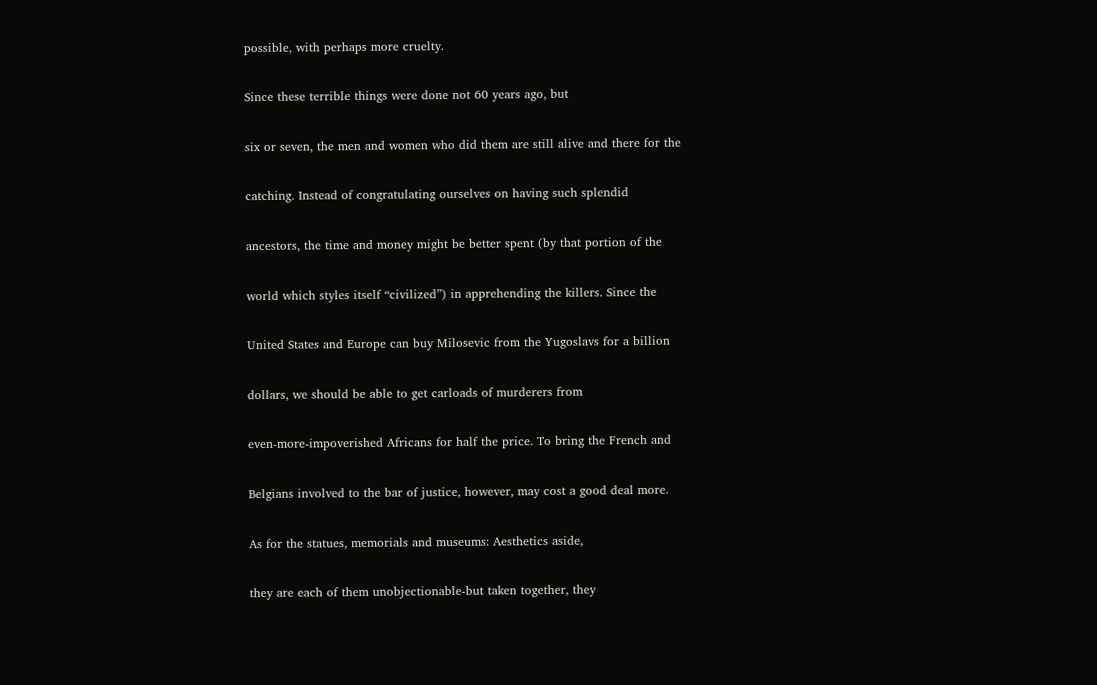possible, with perhaps more cruelty.

Since these terrible things were done not 60 years ago, but

six or seven, the men and women who did them are still alive and there for the

catching. Instead of congratulating ourselves on having such splendid

ancestors, the time and money might be better spent (by that portion of the

world which styles itself “civilized”) in apprehending the killers. Since the

United States and Europe can buy Milosevic from the Yugoslavs for a billion

dollars, we should be able to get carloads of murderers from

even-more-impoverished Africans for half the price. To bring the French and

Belgians involved to the bar of justice, however, may cost a good deal more.

As for the statues, memorials and museums: Aesthetics aside,

they are each of them unobjectionable-but taken together, they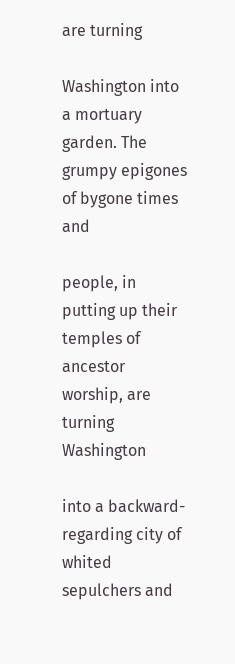are turning

Washington into a mortuary garden. The grumpy epigones of bygone times and

people, in putting up their temples of ancestor worship, are turning Washington

into a backward-regarding city of whited sepulchers and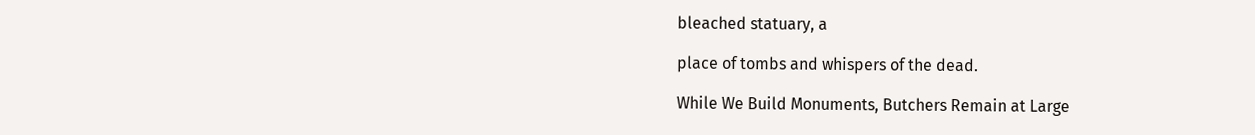bleached statuary, a

place of tombs and whispers of the dead.

While We Build Monuments, Butchers Remain at Large